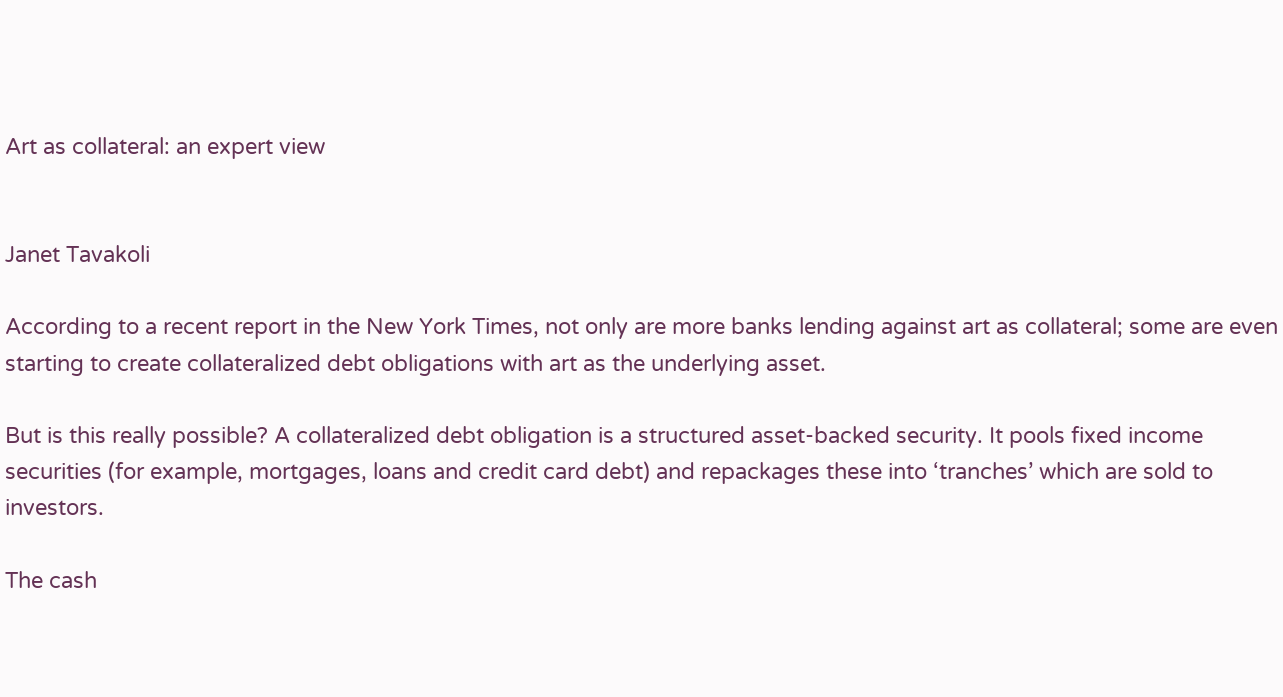Art as collateral: an expert view


Janet Tavakoli

According to a recent report in the New York Times, not only are more banks lending against art as collateral; some are even starting to create collateralized debt obligations with art as the underlying asset.

But is this really possible? A collateralized debt obligation is a structured asset-backed security. It pools fixed income securities (for example, mortgages, loans and credit card debt) and repackages these into ‘tranches’ which are sold to investors.

The cash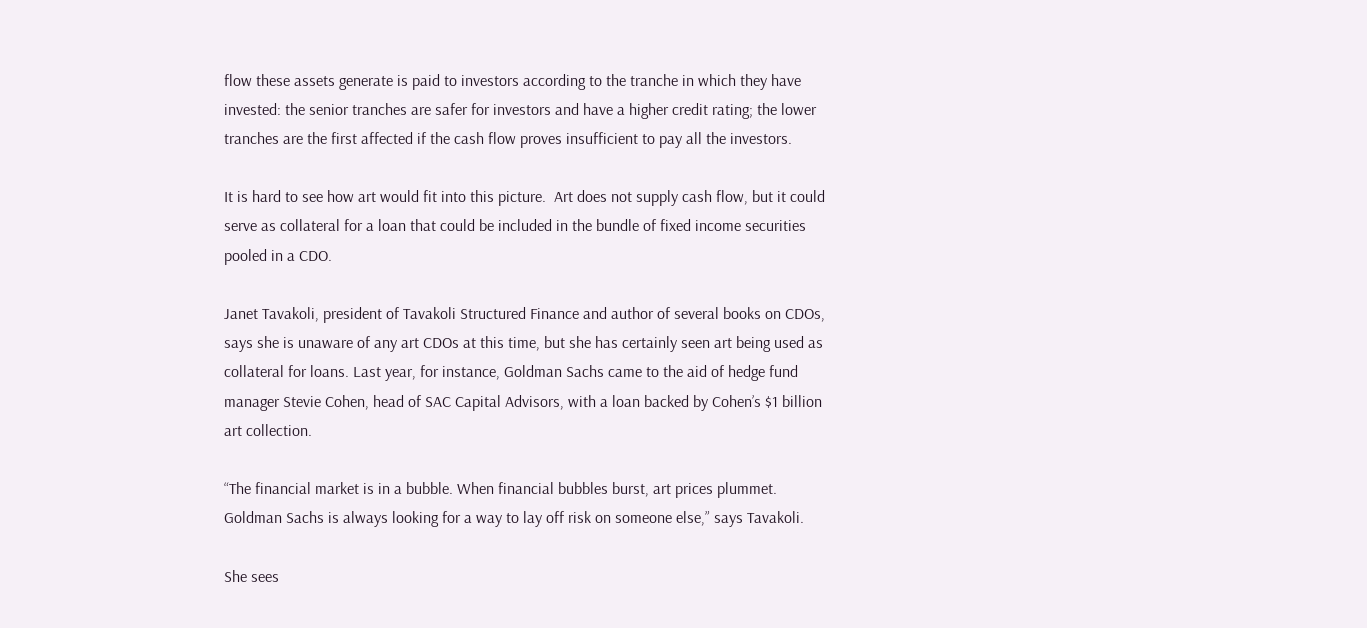flow these assets generate is paid to investors according to the tranche in which they have invested: the senior tranches are safer for investors and have a higher credit rating; the lower tranches are the first affected if the cash flow proves insufficient to pay all the investors.

It is hard to see how art would fit into this picture.  Art does not supply cash flow, but it could serve as collateral for a loan that could be included in the bundle of fixed income securities pooled in a CDO.

Janet Tavakoli, president of Tavakoli Structured Finance and author of several books on CDOs, says she is unaware of any art CDOs at this time, but she has certainly seen art being used as collateral for loans. Last year, for instance, Goldman Sachs came to the aid of hedge fund manager Stevie Cohen, head of SAC Capital Advisors, with a loan backed by Cohen’s $1 billion art collection.

“The financial market is in a bubble. When financial bubbles burst, art prices plummet. Goldman Sachs is always looking for a way to lay off risk on someone else,” says Tavakoli.

She sees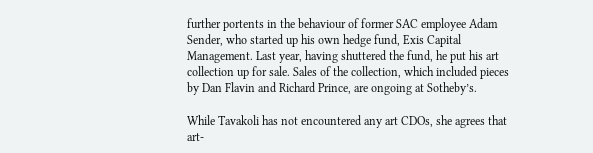further portents in the behaviour of former SAC employee Adam Sender, who started up his own hedge fund, Exis Capital Management. Last year, having shuttered the fund, he put his art collection up for sale. Sales of the collection, which included pieces by Dan Flavin and Richard Prince, are ongoing at Sotheby’s.

While Tavakoli has not encountered any art CDOs, she agrees that art-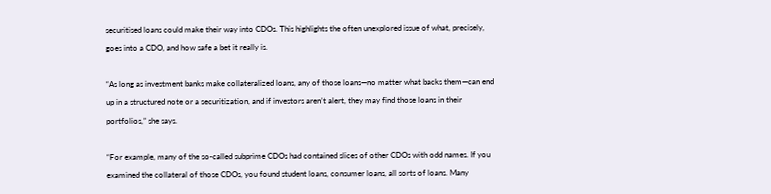securitised loans could make their way into CDOs. This highlights the often unexplored issue of what, precisely, goes into a CDO, and how safe a bet it really is.

“As long as investment banks make collateralized loans, any of those loans—no matter what backs them—can end up in a structured note or a securitization, and if investors aren’t alert, they may find those loans in their portfolios,” she says.

“For example, many of the so-called subprime CDOs had contained slices of other CDOs with odd names. If you examined the collateral of those CDOs, you found student loans, consumer loans, all sorts of loans. Many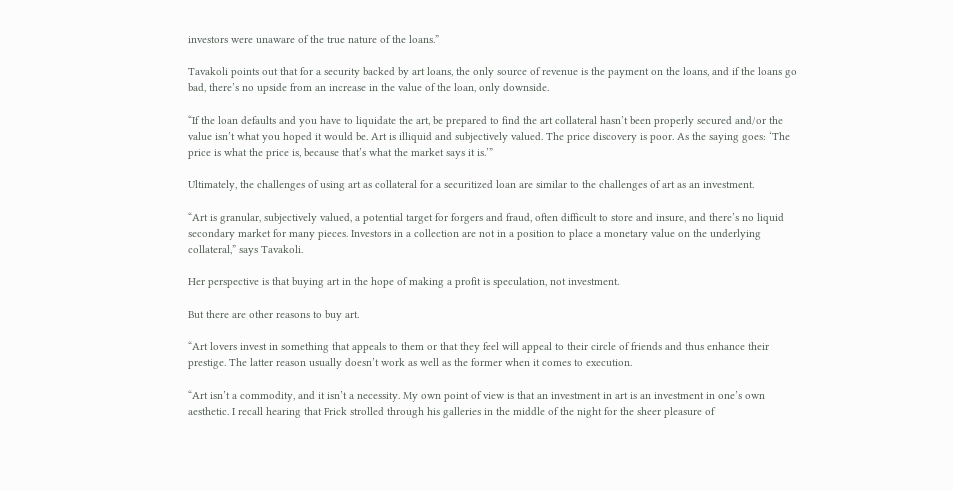investors were unaware of the true nature of the loans.”

Tavakoli points out that for a security backed by art loans, the only source of revenue is the payment on the loans, and if the loans go bad, there’s no upside from an increase in the value of the loan, only downside.

“If the loan defaults and you have to liquidate the art, be prepared to find the art collateral hasn’t been properly secured and/or the value isn’t what you hoped it would be. Art is illiquid and subjectively valued. The price discovery is poor. As the saying goes: ‘The price is what the price is, because that’s what the market says it is.’”

Ultimately, the challenges of using art as collateral for a securitized loan are similar to the challenges of art as an investment.

“Art is granular, subjectively valued, a potential target for forgers and fraud, often difficult to store and insure, and there’s no liquid secondary market for many pieces. Investors in a collection are not in a position to place a monetary value on the underlying collateral,” says Tavakoli.

Her perspective is that buying art in the hope of making a profit is speculation, not investment.

But there are other reasons to buy art.

“Art lovers invest in something that appeals to them or that they feel will appeal to their circle of friends and thus enhance their prestige. The latter reason usually doesn’t work as well as the former when it comes to execution.

“Art isn’t a commodity, and it isn’t a necessity. My own point of view is that an investment in art is an investment in one’s own aesthetic. I recall hearing that Frick strolled through his galleries in the middle of the night for the sheer pleasure of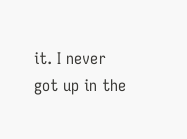it. I never got up in the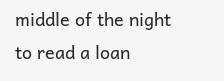middle of the night to read a loan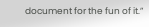document for the fun of it.”